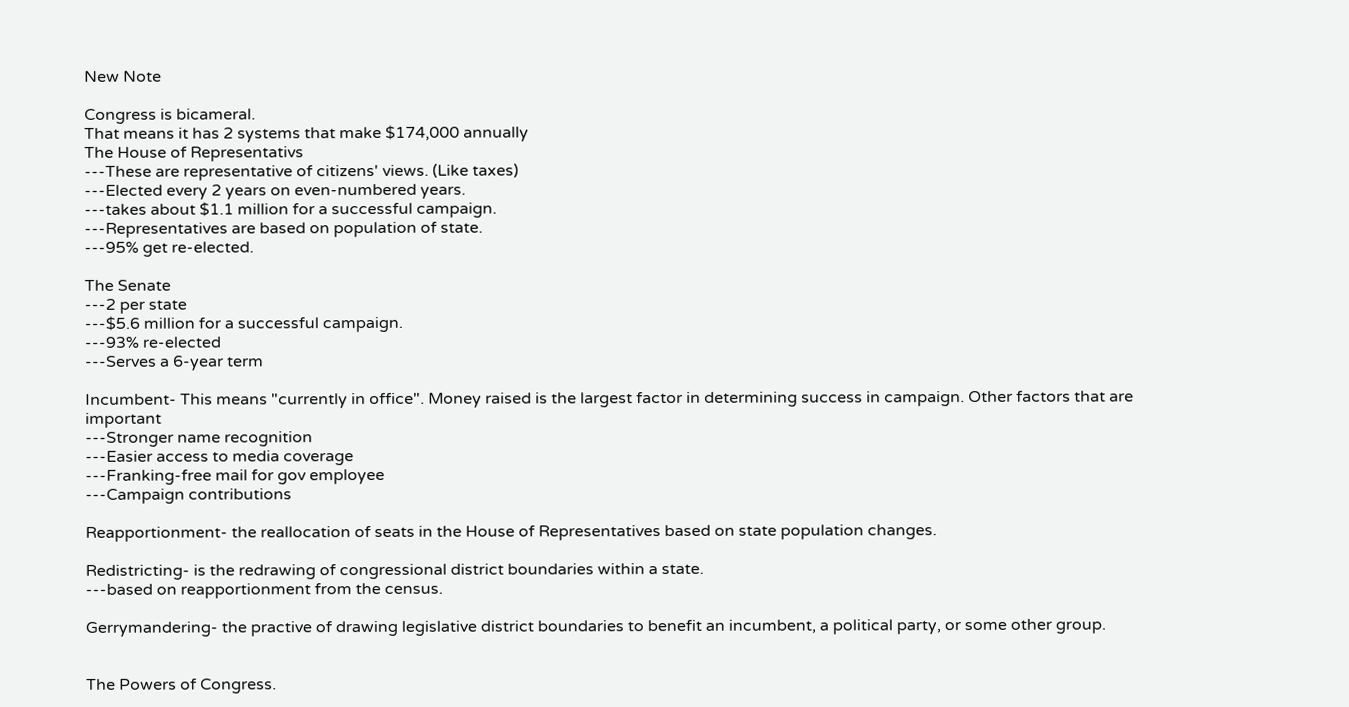New Note

Congress is bicameral.
That means it has 2 systems that make $174,000 annually
The House of Representativs
---These are representative of citizens' views. (Like taxes)
---Elected every 2 years on even-numbered years.
---takes about $1.1 million for a successful campaign.
---Representatives are based on population of state.
---95% get re-elected.

The Senate
---2 per state
---$5.6 million for a successful campaign.
---93% re-elected
---Serves a 6-year term

Incumbent- This means "currently in office". Money raised is the largest factor in determining success in campaign. Other factors that are important
---Stronger name recognition
---Easier access to media coverage
---Franking-free mail for gov employee
---Campaign contributions

Reapportionment- the reallocation of seats in the House of Representatives based on state population changes.

Redistricting- is the redrawing of congressional district boundaries within a state.
---based on reapportionment from the census.

Gerrymandering- the practive of drawing legislative district boundaries to benefit an incumbent, a political party, or some other group.


The Powers of Congress.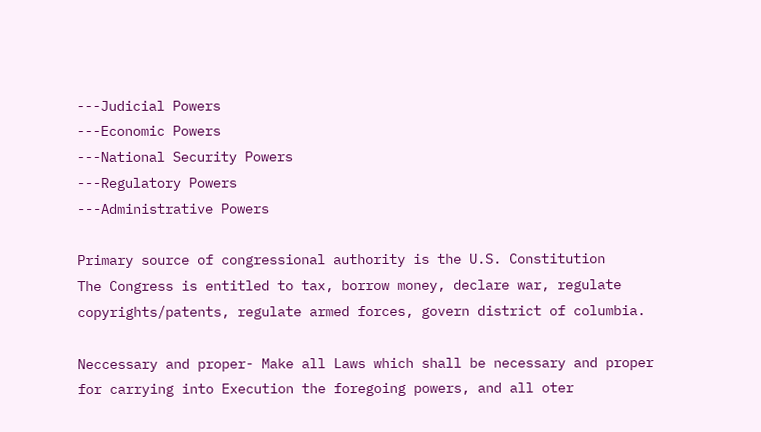---Judicial Powers
---Economic Powers
---National Security Powers
---Regulatory Powers
---Administrative Powers

Primary source of congressional authority is the U.S. Constitution
The Congress is entitled to tax, borrow money, declare war, regulate copyrights/patents, regulate armed forces, govern district of columbia.

Neccessary and proper- Make all Laws which shall be necessary and proper for carrying into Execution the foregoing powers, and all oter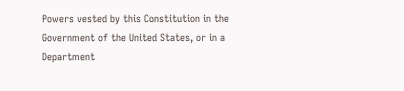Powers vested by this Constitution in the Government of the United States, or in a Department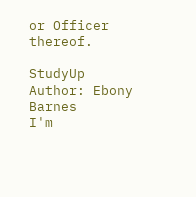or Officer thereof.

StudyUp Author: Ebony Barnes
I'm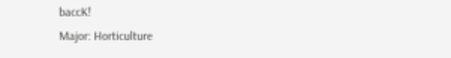baccK!
Major: Horticulture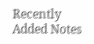Recently Added Notes